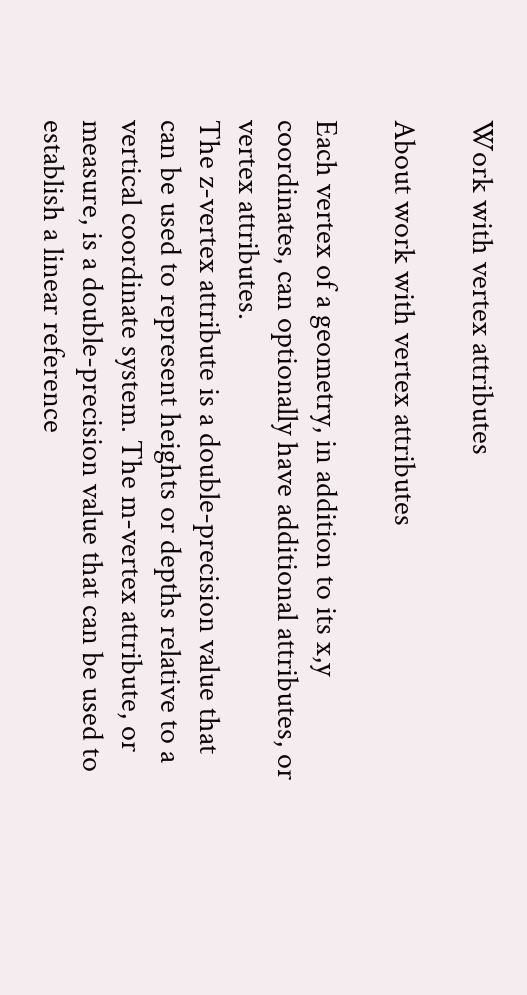Work with vertex attributes

About work with vertex attributes

Each vertex of a geometry, in addition to its x,y coordinates, can optionally have additional attributes, or vertex attributes.
The z-vertex attribute is a double-precision value that can be used to represent heights or depths relative to a vertical coordinate system. The m-vertex attribute, or measure, is a double-precision value that can be used to establish a linear reference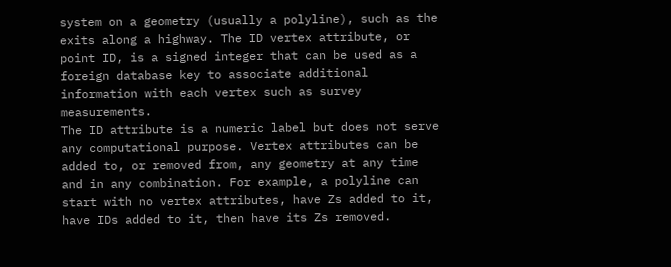system on a geometry (usually a polyline), such as the exits along a highway. The ID vertex attribute, or point ID, is a signed integer that can be used as a foreign database key to associate additional information with each vertex such as survey measurements.
The ID attribute is a numeric label but does not serve any computational purpose. Vertex attributes can be added to, or removed from, any geometry at any time and in any combination. For example, a polyline can start with no vertex attributes, have Zs added to it, have IDs added to it, then have its Zs removed.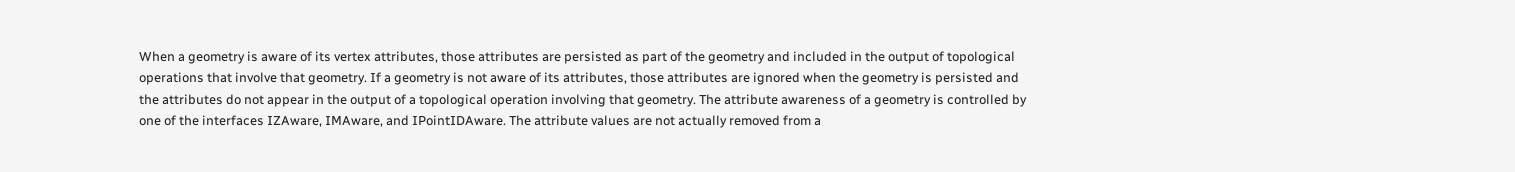When a geometry is aware of its vertex attributes, those attributes are persisted as part of the geometry and included in the output of topological operations that involve that geometry. If a geometry is not aware of its attributes, those attributes are ignored when the geometry is persisted and the attributes do not appear in the output of a topological operation involving that geometry. The attribute awareness of a geometry is controlled by one of the interfaces IZAware, IMAware, and IPointIDAware. The attribute values are not actually removed from a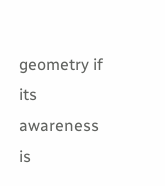geometry if its awareness is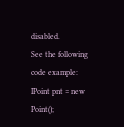disabled.
See the following code example:
IPoint pnt = new Point();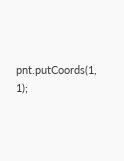pnt.putCoords(1, 1);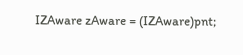IZAware zAware = (IZAware)pnt;